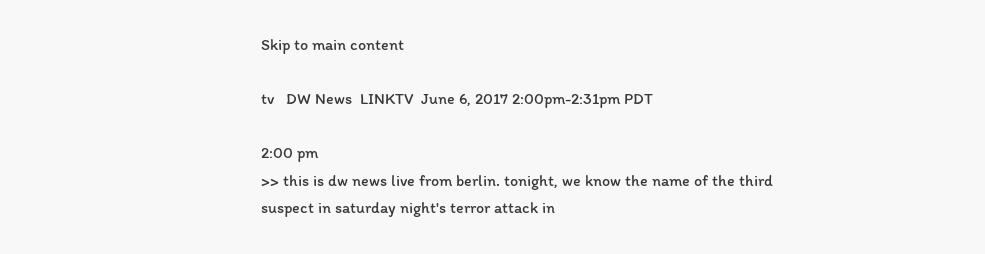Skip to main content

tv   DW News  LINKTV  June 6, 2017 2:00pm-2:31pm PDT

2:00 pm
>> this is dw news live from berlin. tonight, we know the name of the third suspect in saturday night's terror attack in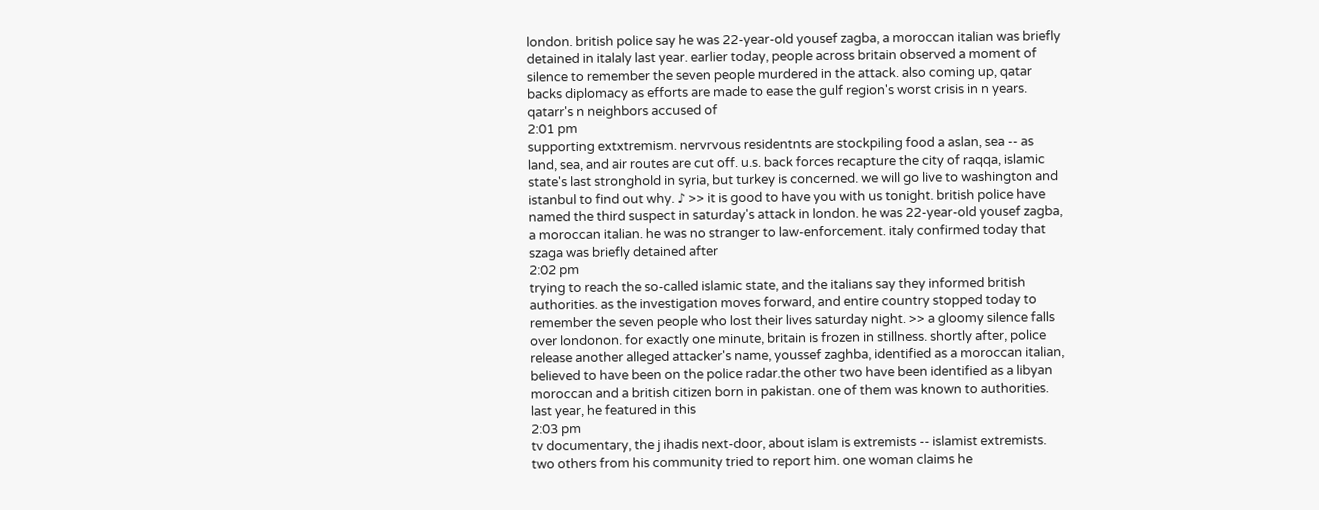london. british police say he was 22-year-old yousef zagba, a moroccan italian was briefly detained in italaly last year. earlier today, people across britain observed a moment of silence to remember the seven people murdered in the attack. also coming up, qatar backs diplomacy as efforts are made to ease the gulf region's worst crisis in n years. qatarr's n neighbors accused of
2:01 pm
supporting extxtremism. nervrvous residentnts are stockpiling food a aslan, sea -- as land, sea, and air routes are cut off. u.s. back forces recapture the city of raqqa, islamic state's last stronghold in syria, but turkey is concerned. we will go live to washington and istanbul to find out why. ♪ >> it is good to have you with us tonight. british police have named the third suspect in saturday's attack in london. he was 22-year-old yousef zagba, a moroccan italian. he was no stranger to law-enforcement. italy confirmed today that szaga was briefly detained after
2:02 pm
trying to reach the so-called islamic state, and the italians say they informed british authorities. as the investigation moves forward, and entire country stopped today to remember the seven people who lost their lives saturday night. >> a gloomy silence falls over londonon. for exactly one minute, britain is frozen in stillness. shortly after, police release another alleged attacker's name, youssef zaghba, identified as a moroccan italian, believed to have been on the police radar.the other two have been identified as a libyan moroccan and a british citizen born in pakistan. one of them was known to authorities. last year, he featured in this
2:03 pm
tv documentary, the j ihadis next-door, about islam is extremists -- islamist extremists. two others from his community tried to report him. one woman claims he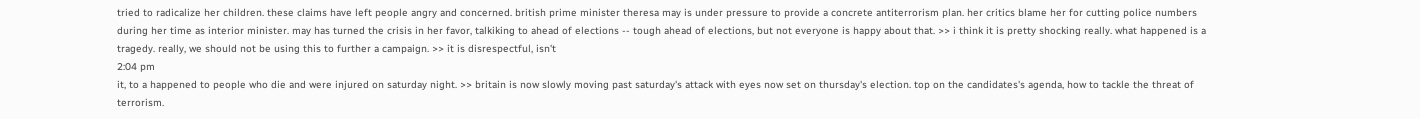tried to radicalize her children. these claims have left people angry and concerned. british prime minister theresa may is under pressure to provide a concrete antiterrorism plan. her critics blame her for cutting police numbers during her time as interior minister. may has turned the crisis in her favor, talkiking to ahead of elections -- tough ahead of elections, but not everyone is happy about that. >> i think it is pretty shocking really. what happened is a tragedy. really, we should not be using this to further a campaign. >> it is disrespectful, isn't
2:04 pm
it, to a happened to people who die and were injured on saturday night. >> britain is now slowly moving past saturday's attack with eyes now set on thursday's election. top on the candidates's agenda, how to tackle the threat of terrorism.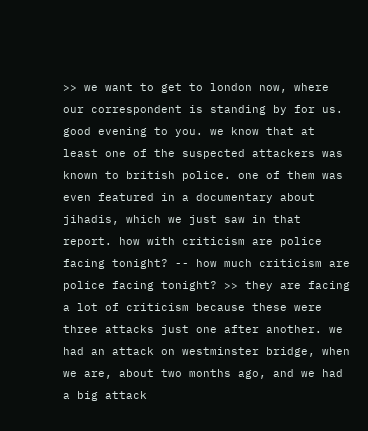>> we want to get to london now, where our correspondent is standing by for us. good evening to you. we know that at least one of the suspected attackers was known to british police. one of them was even featured in a documentary about jihadis, which we just saw in that report. how with criticism are police facing tonight? -- how much criticism are police facing tonight? >> they are facing a lot of criticism because these were three attacks just one after another. we had an attack on westminster bridge, when we are, about two months ago, and we had a big attack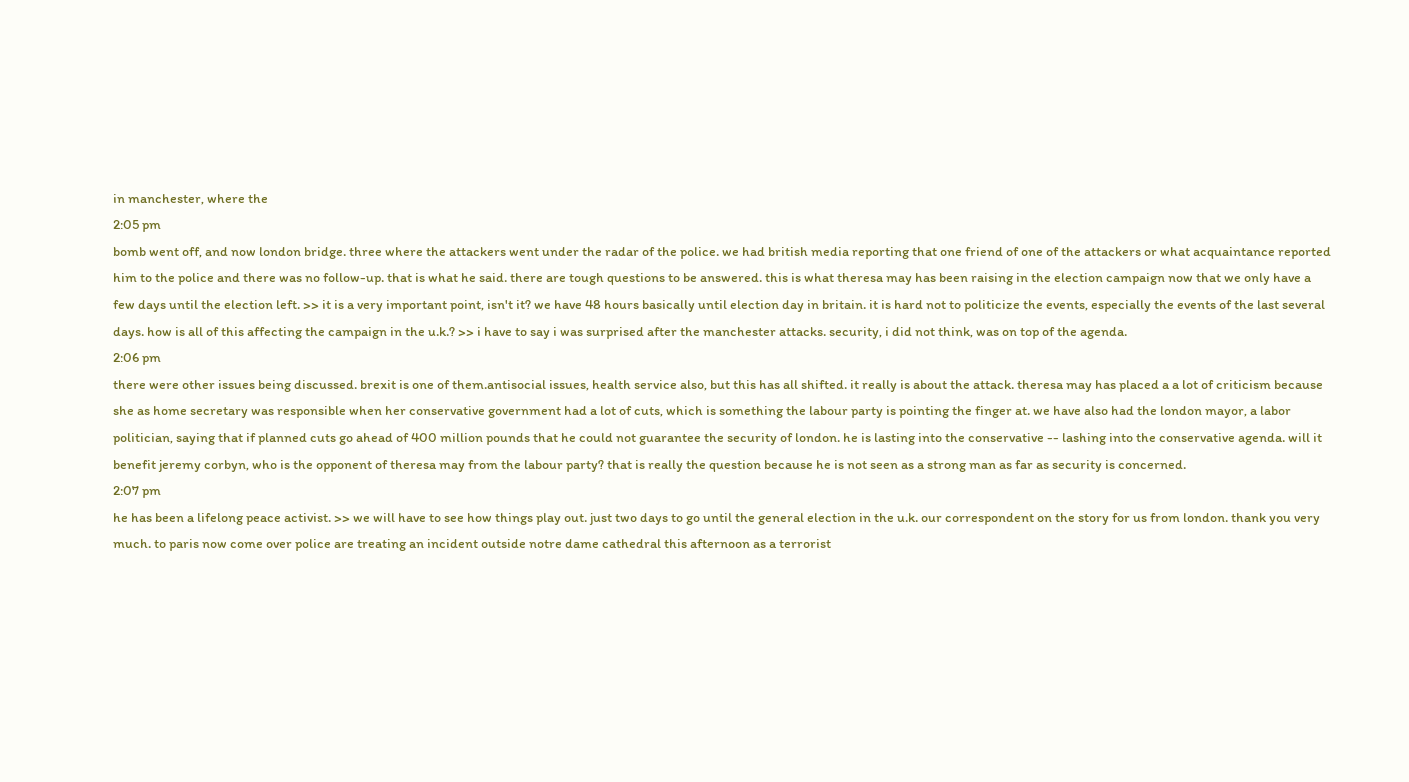in manchester, where the
2:05 pm
bomb went off, and now london bridge. three where the attackers went under the radar of the police. we had british media reporting that one friend of one of the attackers or what acquaintance reported him to the police and there was no follow-up. that is what he said. there are tough questions to be answered. this is what theresa may has been raising in the election campaign now that we only have a few days until the election left. >> it is a very important point, isn't it? we have 48 hours basically until election day in britain. it is hard not to politicize the events, especially the events of the last several days. how is all of this affecting the campaign in the u.k.? >> i have to say i was surprised after the manchester attacks. security, i did not think, was on top of the agenda.
2:06 pm
there were other issues being discussed. brexit is one of them.antisocial issues, health service also, but this has all shifted. it really is about the attack. theresa may has placed a a lot of criticism because she as home secretary was responsible when her conservative government had a lot of cuts, which is something the labour party is pointing the finger at. we have also had the london mayor, a labor politician, saying that if planned cuts go ahead of 400 million pounds that he could not guarantee the security of london. he is lasting into the conservative -- lashing into the conservative agenda. will it benefit jeremy corbyn, who is the opponent of theresa may from the labour party? that is really the question because he is not seen as a strong man as far as security is concerned.
2:07 pm
he has been a lifelong peace activist. >> we will have to see how things play out. just two days to go until the general election in the u.k. our correspondent on the story for us from london. thank you very much. to paris now come over police are treating an incident outside notre dame cathedral this afternoon as a terrorist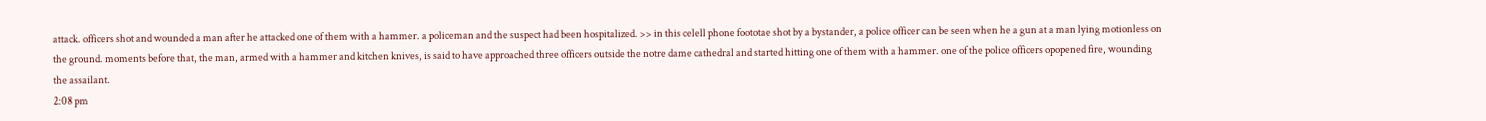attack. officers shot and wounded a man after he attacked one of them with a hammer. a policeman and the suspect had been hospitalized. >> in this celell phone foototae shot by a bystander, a police officer can be seen when he a gun at a man lying motionless on the ground. moments before that, the man, armed with a hammer and kitchen knives, is said to have approached three officers outside the notre dame cathedral and started hitting one of them with a hammer. one of the police officers opopened fire, wounding the assailant.
2:08 pm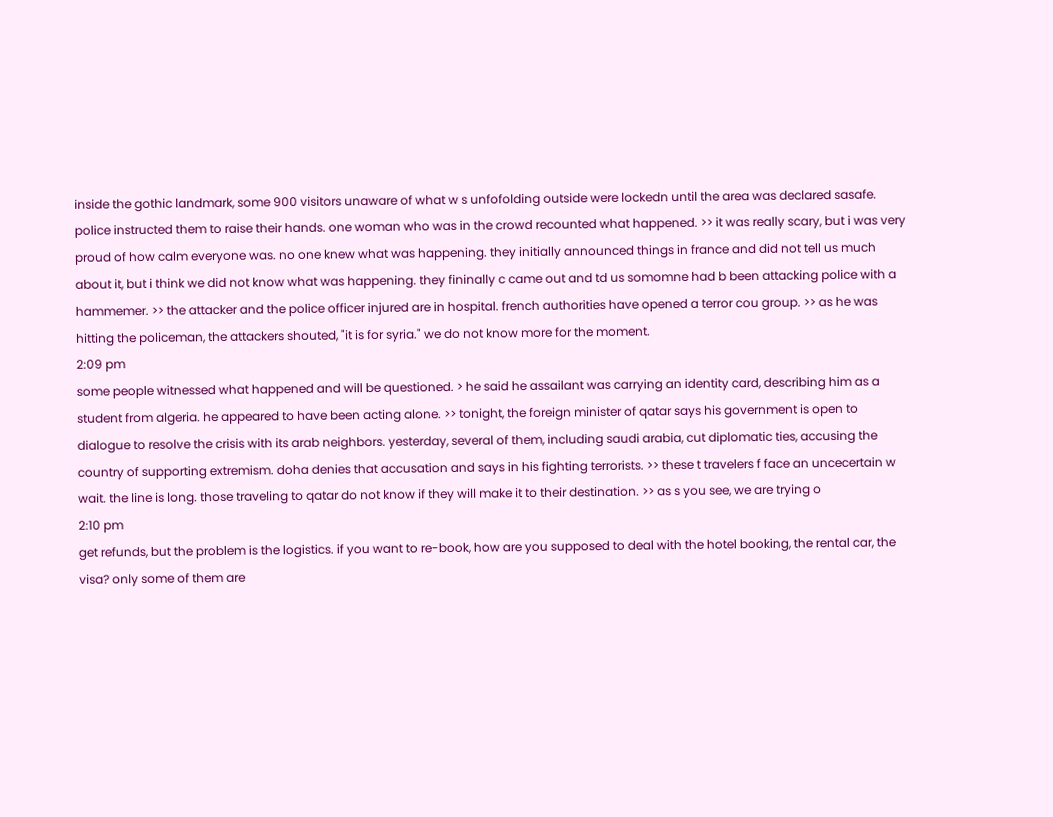inside the gothic landmark, some 900 visitors unaware of what w s unfofolding outside were lockedn until the area was declared sasafe. police instructed them to raise their hands. one woman who was in the crowd recounted what happened. >> it was really scary, but i was very proud of how calm everyone was. no one knew what was happening. they initially announced things in france and did not tell us much about it, but i think we did not know what was happening. they fininally c came out and td us somomne had b been attacking police with a hammemer. >> the attacker and the police officer injured are in hospital. french authorities have opened a terror cou group. >> as he was hitting the policeman, the attackers shouted, "it is for syria." we do not know more for the moment.
2:09 pm
some people witnessed what happened and will be questioned. > he said he assailant was carrying an identity card, describing him as a student from algeria. he appeared to have been acting alone. >> tonight, the foreign minister of qatar says his government is open to dialogue to resolve the crisis with its arab neighbors. yesterday, several of them, including saudi arabia, cut diplomatic ties, accusing the country of supporting extremism. doha denies that accusation and says in his fighting terrorists. >> these t travelers f face an uncecertain w wait. the line is long. those traveling to qatar do not know if they will make it to their destination. >> as s you see, we are trying o
2:10 pm
get refunds, but the problem is the logistics. if you want to re-book, how are you supposed to deal with the hotel booking, the rental car, the visa? only some of them are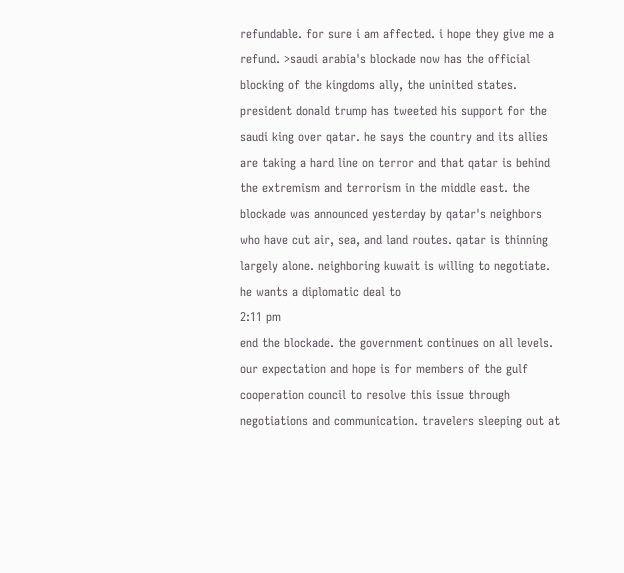refundable. for sure i am affected. i hope they give me a refund. >saudi arabia's blockade now has the official blocking of the kingdoms ally, the uninited states. president donald trump has tweeted his support for the saudi king over qatar. he says the country and its allies are taking a hard line on terror and that qatar is behind the extremism and terrorism in the middle east. the blockade was announced yesterday by qatar's neighbors who have cut air, sea, and land routes. qatar is thinning largely alone. neighboring kuwait is willing to negotiate. he wants a diplomatic deal to
2:11 pm
end the blockade. the government continues on all levels. our expectation and hope is for members of the gulf cooperation council to resolve this issue through negotiations and communication. travelers sleeping out at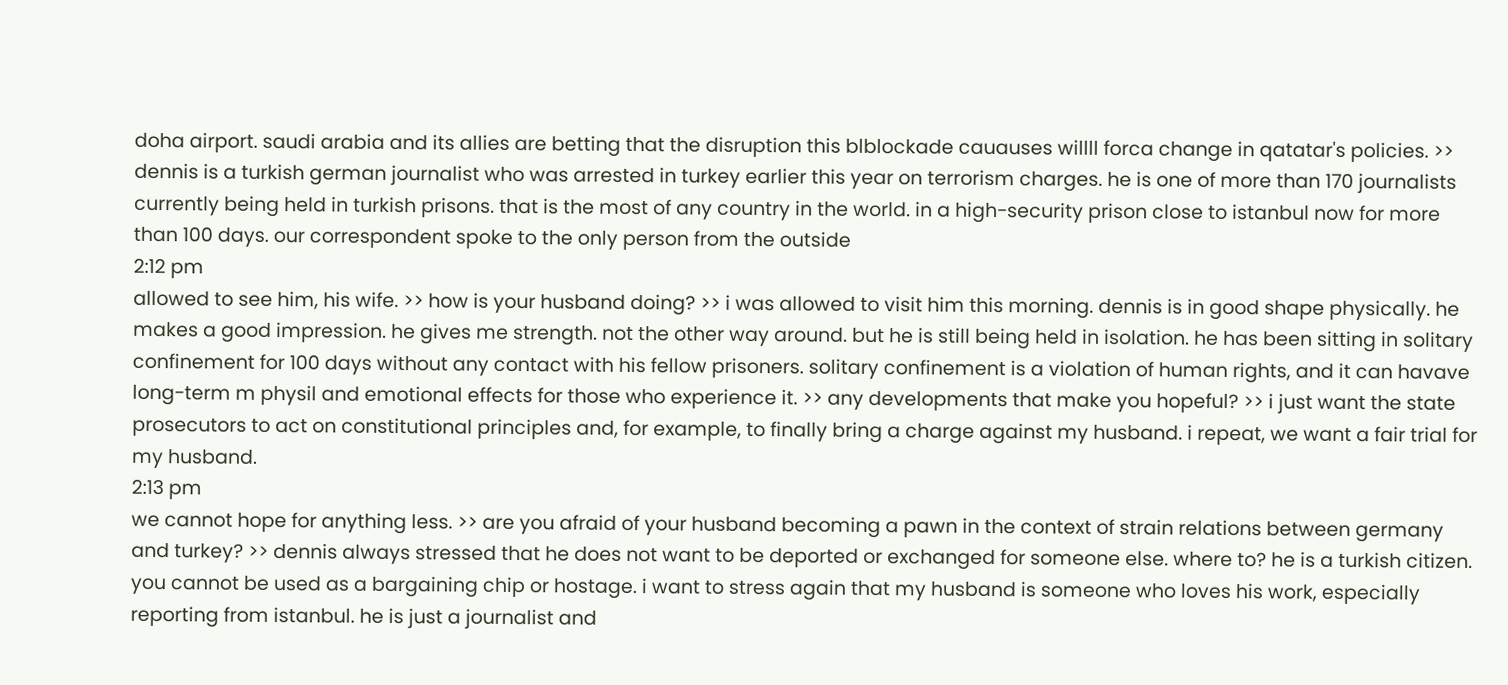doha airport. saudi arabia and its allies are betting that the disruption this blblockade cauauses willll forca change in qatatar's policies. >> dennis is a turkish german journalist who was arrested in turkey earlier this year on terrorism charges. he is one of more than 170 journalists currently being held in turkish prisons. that is the most of any country in the world. in a high-security prison close to istanbul now for more than 100 days. our correspondent spoke to the only person from the outside
2:12 pm
allowed to see him, his wife. >> how is your husband doing? >> i was allowed to visit him this morning. dennis is in good shape physically. he makes a good impression. he gives me strength. not the other way around. but he is still being held in isolation. he has been sitting in solitary confinement for 100 days without any contact with his fellow prisoners. solitary confinement is a violation of human rights, and it can havave long-term m physil and emotional effects for those who experience it. >> any developments that make you hopeful? >> i just want the state prosecutors to act on constitutional principles and, for example, to finally bring a charge against my husband. i repeat, we want a fair trial for my husband.
2:13 pm
we cannot hope for anything less. >> are you afraid of your husband becoming a pawn in the context of strain relations between germany and turkey? >> dennis always stressed that he does not want to be deported or exchanged for someone else. where to? he is a turkish citizen. you cannot be used as a bargaining chip or hostage. i want to stress again that my husband is someone who loves his work, especially reporting from istanbul. he is just a journalist and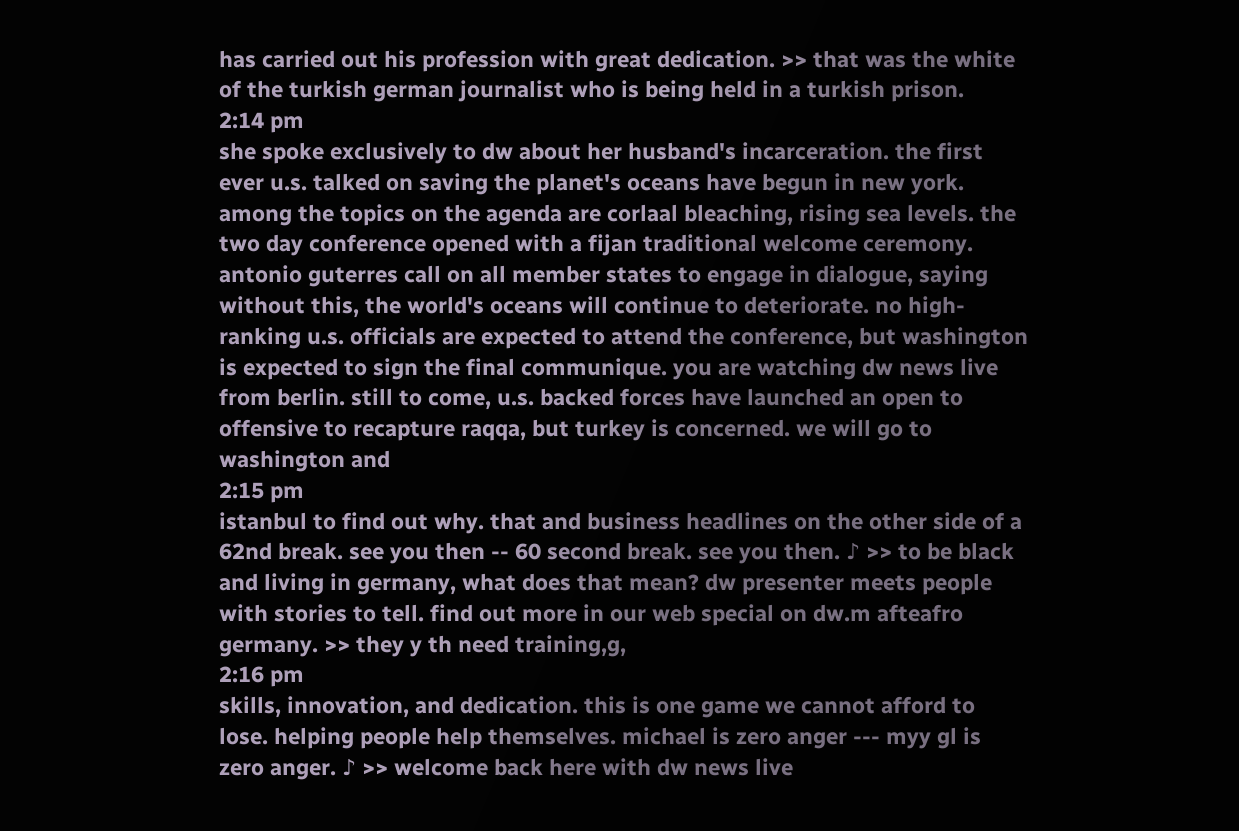has carried out his profession with great dedication. >> that was the white of the turkish german journalist who is being held in a turkish prison.
2:14 pm
she spoke exclusively to dw about her husband's incarceration. the first ever u.s. talked on saving the planet's oceans have begun in new york. among the topics on the agenda are corlaal bleaching, rising sea levels. the two day conference opened with a fijan traditional welcome ceremony. antonio guterres call on all member states to engage in dialogue, saying without this, the world's oceans will continue to deteriorate. no high-ranking u.s. officials are expected to attend the conference, but washington is expected to sign the final communique. you are watching dw news live from berlin. still to come, u.s. backed forces have launched an open to offensive to recapture raqqa, but turkey is concerned. we will go to washington and
2:15 pm
istanbul to find out why. that and business headlines on the other side of a 62nd break. see you then -- 60 second break. see you then. ♪ >> to be black and living in germany, what does that mean? dw presenter meets people with stories to tell. find out more in our web special on dw.m afteafro germany. >> they y th need training,g,
2:16 pm
skills, innovation, and dedication. this is one game we cannot afford to lose. helping people help themselves. michael is zero anger --- myy gl is zero anger. ♪ >> welcome back here with dw news live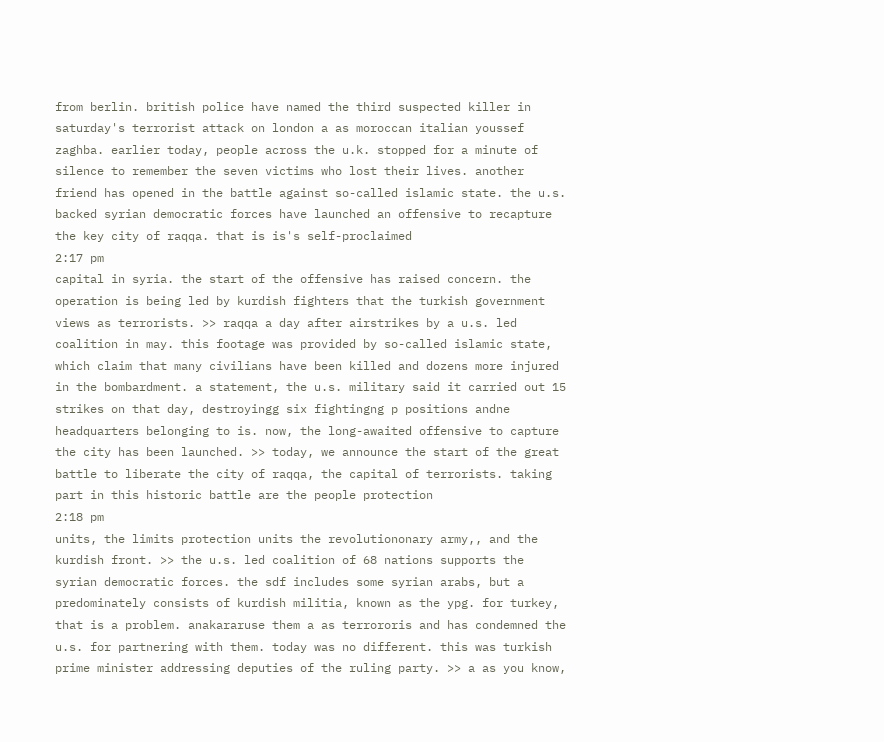from berlin. british police have named the third suspected killer in saturday's terrorist attack on london a as moroccan italian youssef zaghba. earlier today, people across the u.k. stopped for a minute of silence to remember the seven victims who lost their lives. another friend has opened in the battle against so-called islamic state. the u.s. backed syrian democratic forces have launched an offensive to recapture the key city of raqqa. that is is's self-proclaimed
2:17 pm
capital in syria. the start of the offensive has raised concern. the operation is being led by kurdish fighters that the turkish government views as terrorists. >> raqqa a day after airstrikes by a u.s. led coalition in may. this footage was provided by so-called islamic state, which claim that many civilians have been killed and dozens more injured in the bombardment. a statement, the u.s. military said it carried out 15 strikes on that day, destroyingg six fightingng p positions andne headquarters belonging to is. now, the long-awaited offensive to capture the city has been launched. >> today, we announce the start of the great battle to liberate the city of raqqa, the capital of terrorists. taking part in this historic battle are the people protection
2:18 pm
units, the limits protection units the revolutiononary army,, and the kurdish front. >> the u.s. led coalition of 68 nations supports the syrian democratic forces. the sdf includes some syrian arabs, but a predominately consists of kurdish militia, known as the ypg. for turkey, that is a problem. anakararuse them a as terrororis and has condemned the u.s. for partnering with them. today was no different. this was turkish prime minister addressing deputies of the ruling party. >> a as you know,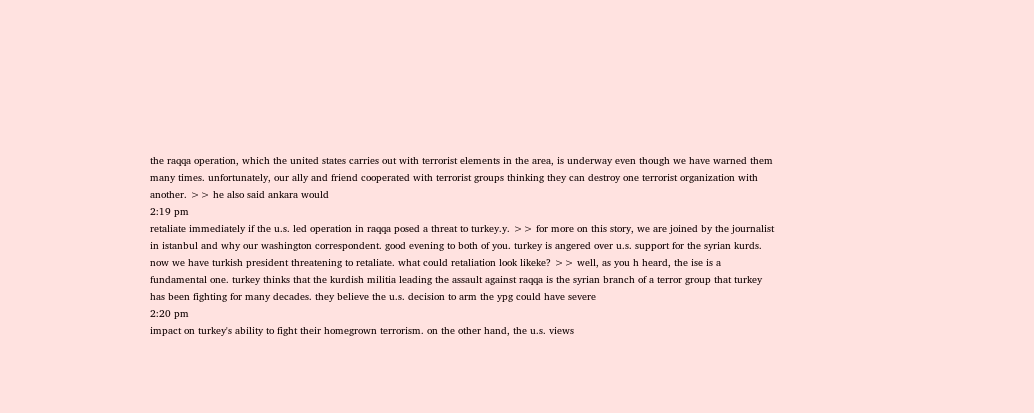the raqqa operation, which the united states carries out with terrorist elements in the area, is underway even though we have warned them many times. unfortunately, our ally and friend cooperated with terrorist groups thinking they can destroy one terrorist organization with another. >> he also said ankara would
2:19 pm
retaliate immediately if the u.s. led operation in raqqa posed a threat to turkey.y. >> for more on this story, we are joined by the journalist in istanbul and why our washington correspondent. good evening to both of you. turkey is angered over u.s. support for the syrian kurds. now we have turkish president threatening to retaliate. what could retaliation look likeke? >> well, as you h heard, the ise is a fundamental one. turkey thinks that the kurdish militia leading the assault against raqqa is the syrian branch of a terror group that turkey has been fighting for many decades. they believe the u.s. decision to arm the ypg could have severe
2:20 pm
impact on turkey's ability to fight their homegrown terrorism. on the other hand, the u.s. views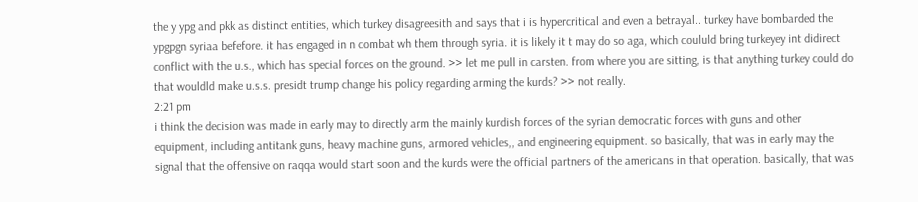the y ypg and pkk as distinct entities, which turkey disagreesith and says that i is hypercritical and even a betrayal.. turkey have bombarded the ypgpgn syriaa befefore. it has engaged in n combat wh them through syria. it is likely it t may do so aga, which coululd bring turkeyey int didirect conflict with the u.s., which has special forces on the ground. >> let me pull in carsten. from where you are sitting, is that anything turkey could do that wouldld make u.s.s. presidt trump change his policy regarding arming the kurds? >> not really.
2:21 pm
i think the decision was made in early may to directly arm the mainly kurdish forces of the syrian democratic forces with guns and other equipment, including antitank guns, heavy machine guns, armored vehicles,, and engineering equipment. so basically, that was in early may the signal that the offensive on raqqa would start soon and the kurds were the official partners of the americans in that operation. basically, that was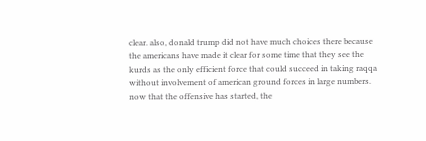clear. also, donald trump did not have much choices there because the americans have made it clear for some time that they see the kurds as the only efficient force that could succeed in taking raqqa without involvement of american ground forces in large numbers. now that the offensive has started, the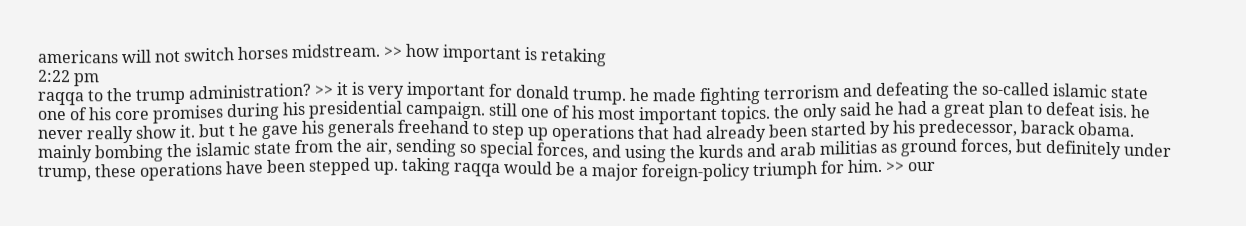americans will not switch horses midstream. >> how important is retaking
2:22 pm
raqqa to the trump administration? >> it is very important for donald trump. he made fighting terrorism and defeating the so-called islamic state one of his core promises during his presidential campaign. still one of his most important topics. the only said he had a great plan to defeat isis. he never really show it. but t he gave his generals freehand to step up operations that had already been started by his predecessor, barack obama. mainly bombing the islamic state from the air, sending so special forces, and using the kurds and arab militias as ground forces, but definitely under trump, these operations have been stepped up. taking raqqa would be a major foreign-policy triumph for him. >> our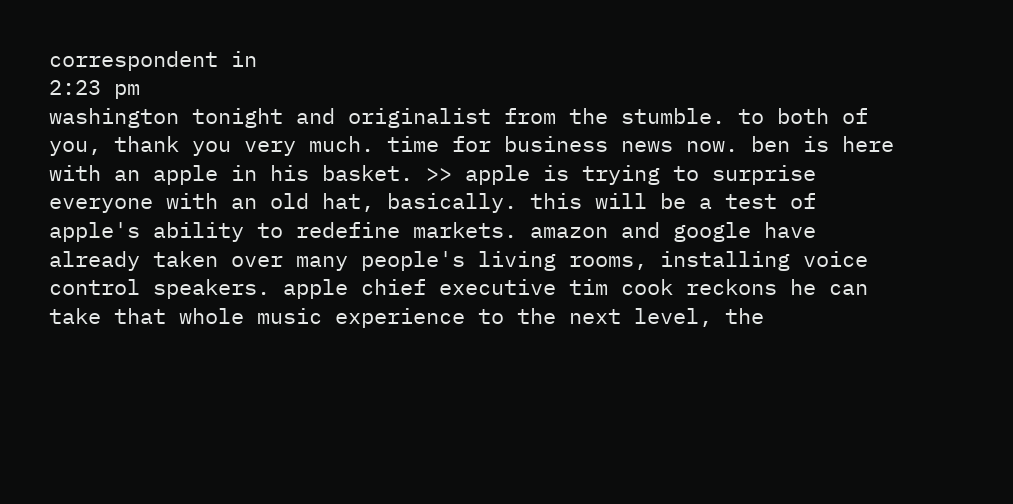correspondent in
2:23 pm
washington tonight and originalist from the stumble. to both of you, thank you very much. time for business news now. ben is here with an apple in his basket. >> apple is trying to surprise everyone with an old hat, basically. this will be a test of apple's ability to redefine markets. amazon and google have already taken over many people's living rooms, installing voice control speakers. apple chief executive tim cook reckons he can take that whole music experience to the next level, the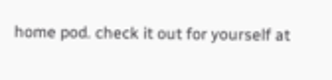home pod. check it out for yourself at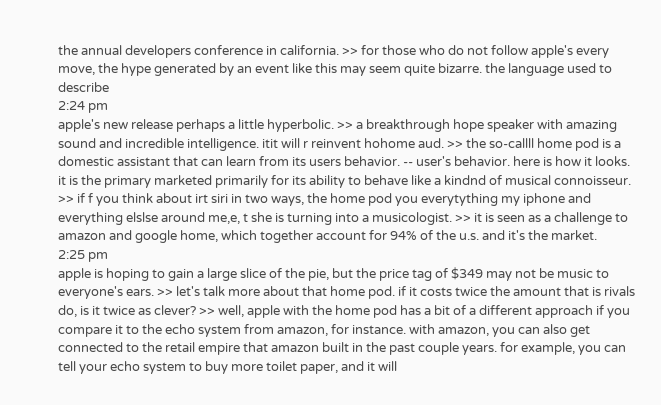the annual developers conference in california. >> for those who do not follow apple's every move, the hype generated by an event like this may seem quite bizarre. the language used to describe
2:24 pm
apple's new release perhaps a little hyperbolic. >> a breakthrough hope speaker with amazing sound and incredible intelligence. itit will r reinvent hohome aud. >> the so-callll home pod is a domestic assistant that can learn from its users behavior. -- user's behavior. here is how it looks. it is the primary marketed primarily for its ability to behave like a kindnd of musical connoisseur. >> if f you think about irt siri in two ways, the home pod you everytything my iphone and everything elslse around me,e, t she is turning into a musicologist. >> it is seen as a challenge to amazon and google home, which together account for 94% of the u.s. and it's the market.
2:25 pm
apple is hoping to gain a large slice of the pie, but the price tag of $349 may not be music to everyone's ears. >> let's talk more about that home pod. if it costs twice the amount that is rivals do, is it twice as clever? >> well, apple with the home pod has a bit of a different approach if you compare it to the echo system from amazon, for instance. with amazon, you can also get connected to the retail empire that amazon built in the past couple years. for example, you can tell your echo system to buy more toilet paper, and it will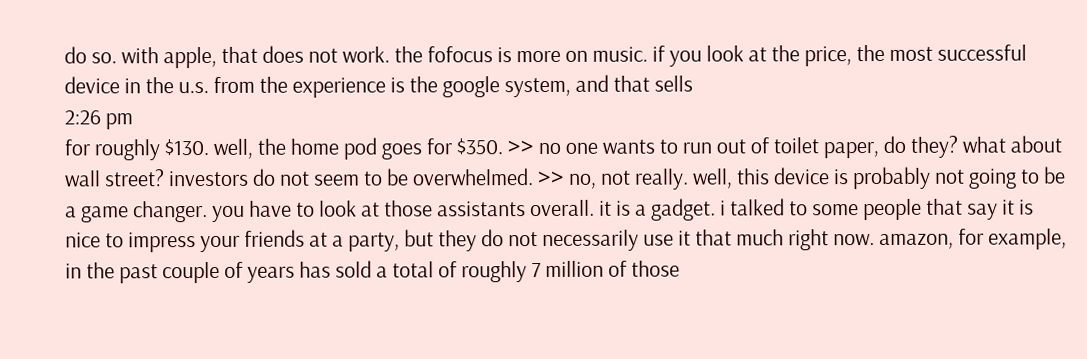do so. with apple, that does not work. the fofocus is more on music. if you look at the price, the most successful device in the u.s. from the experience is the google system, and that sells
2:26 pm
for roughly $130. well, the home pod goes for $350. >> no one wants to run out of toilet paper, do they? what about wall street? investors do not seem to be overwhelmed. >> no, not really. well, this device is probably not going to be a game changer. you have to look at those assistants overall. it is a gadget. i talked to some people that say it is nice to impress your friends at a party, but they do not necessarily use it that much right now. amazon, for example, in the past couple of years has sold a total of roughly 7 million of those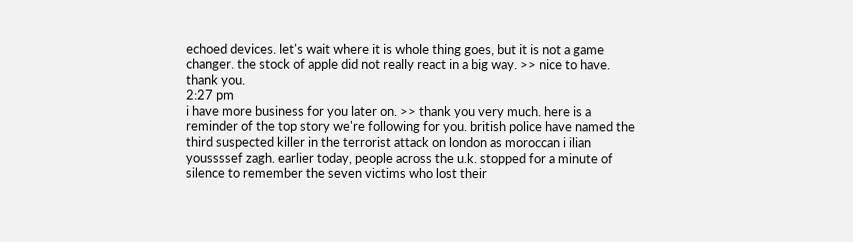echoed devices. let's wait where it is whole thing goes, but it is not a game changer. the stock of apple did not really react in a big way. >> nice to have. thank you.
2:27 pm
i have more business for you later on. >> thank you very much. here is a reminder of the top story we're following for you. british police have named the third suspected killer in the terrorist attack on london as moroccan i ilian youssssef zagh. earlier today, people across the u.k. stopped for a minute of silence to remember the seven victims who lost their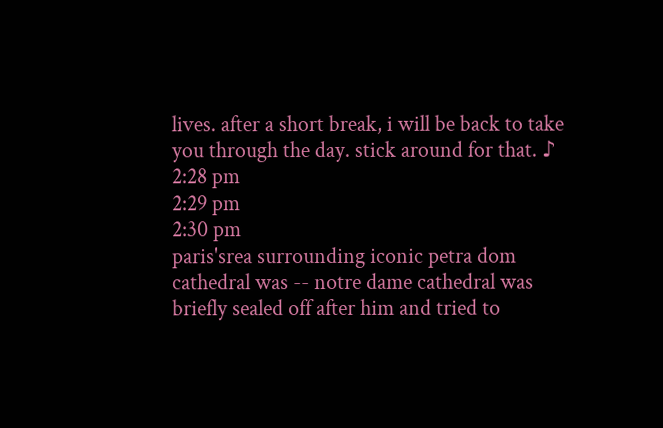lives. after a short break, i will be back to take you through the day. stick around for that. ♪
2:28 pm
2:29 pm
2:30 pm
paris'srea surrounding iconic petra dom cathedral was -- notre dame cathedral was briefly sealed off after him and tried to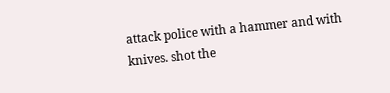attack police with a hammer and with knives. shot the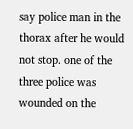say police man in the thorax after he would not stop. one of the three police was wounded on the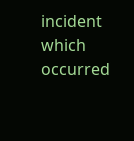incident which occurred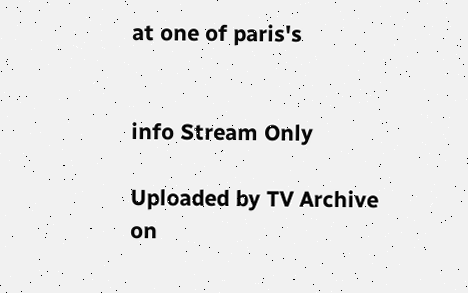at one of paris's


info Stream Only

Uploaded by TV Archive on